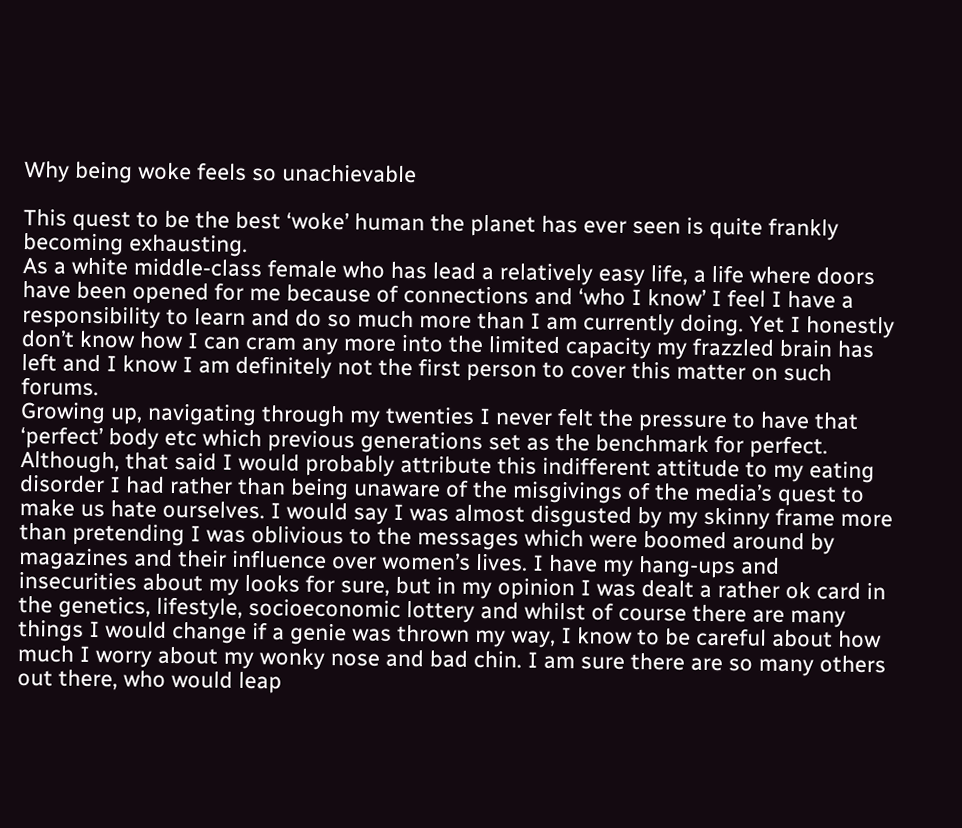Why being woke feels so unachievable

This quest to be the best ‘woke’ human the planet has ever seen is quite frankly becoming exhausting.
As a white middle-class female who has lead a relatively easy life, a life where doors have been opened for me because of connections and ‘who I know’ I feel I have a responsibility to learn and do so much more than I am currently doing. Yet I honestly don’t know how I can cram any more into the limited capacity my frazzled brain has left and I know I am definitely not the first person to cover this matter on such forums.
Growing up, navigating through my twenties I never felt the pressure to have that ‘perfect’ body etc which previous generations set as the benchmark for perfect.  Although, that said I would probably attribute this indifferent attitude to my eating disorder I had rather than being unaware of the misgivings of the media’s quest to make us hate ourselves. I would say I was almost disgusted by my skinny frame more than pretending I was oblivious to the messages which were boomed around by magazines and their influence over women’s lives. I have my hang-ups and insecurities about my looks for sure, but in my opinion I was dealt a rather ok card in the genetics, lifestyle, socioeconomic lottery and whilst of course there are many things I would change if a genie was thrown my way, I know to be careful about how much I worry about my wonky nose and bad chin. I am sure there are so many others out there, who would leap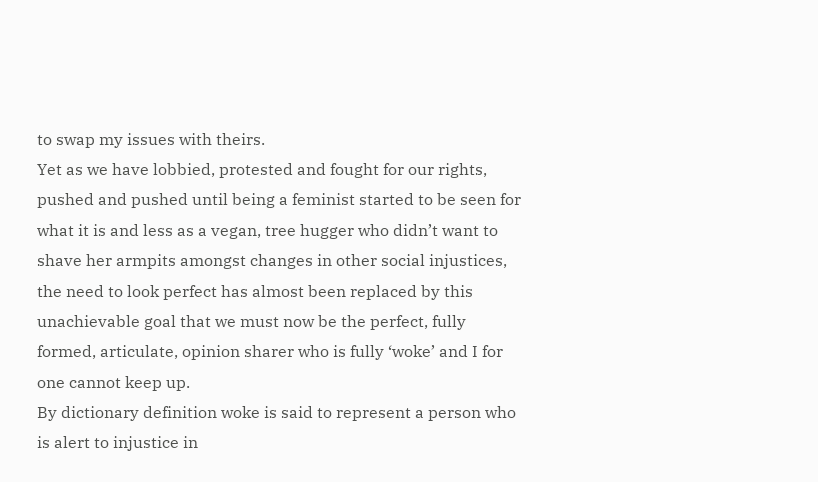to swap my issues with theirs.
Yet as we have lobbied, protested and fought for our rights, pushed and pushed until being a feminist started to be seen for what it is and less as a vegan, tree hugger who didn’t want to shave her armpits amongst changes in other social injustices, the need to look perfect has almost been replaced by this unachievable goal that we must now be the perfect, fully formed, articulate, opinion sharer who is fully ‘woke’ and I for one cannot keep up.
By dictionary definition woke is said to represent a person who is alert to injustice in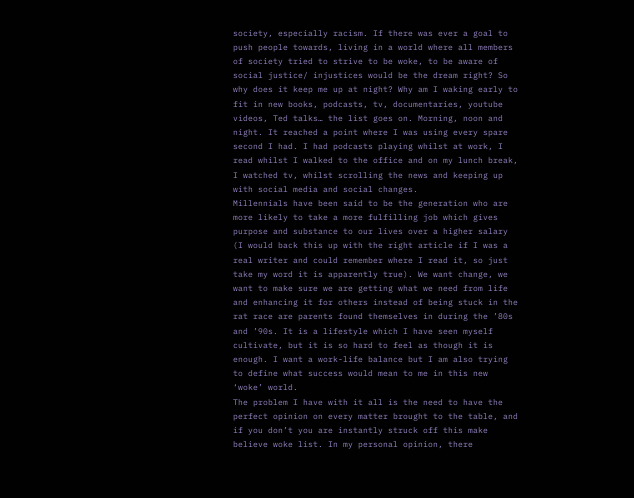society, especially racism. If there was ever a goal to push people towards, living in a world where all members of society tried to strive to be woke, to be aware of social justice/ injustices would be the dream right? So why does it keep me up at night? Why am I waking early to fit in new books, podcasts, tv, documentaries, youtube videos, Ted talks… the list goes on. Morning, noon and night. It reached a point where I was using every spare second I had. I had podcasts playing whilst at work, I read whilst I walked to the office and on my lunch break, I watched tv, whilst scrolling the news and keeping up with social media and social changes.
Millennials have been said to be the generation who are more likely to take a more fulfilling job which gives purpose and substance to our lives over a higher salary (I would back this up with the right article if I was a real writer and could remember where I read it, so just take my word it is apparently true). We want change, we want to make sure we are getting what we need from life and enhancing it for others instead of being stuck in the rat race are parents found themselves in during the ’80s and ’90s. It is a lifestyle which I have seen myself cultivate, but it is so hard to feel as though it is enough. I want a work-life balance but I am also trying to define what success would mean to me in this new ‘woke’ world.
The problem I have with it all is the need to have the perfect opinion on every matter brought to the table, and if you don’t you are instantly struck off this make believe woke list. In my personal opinion, there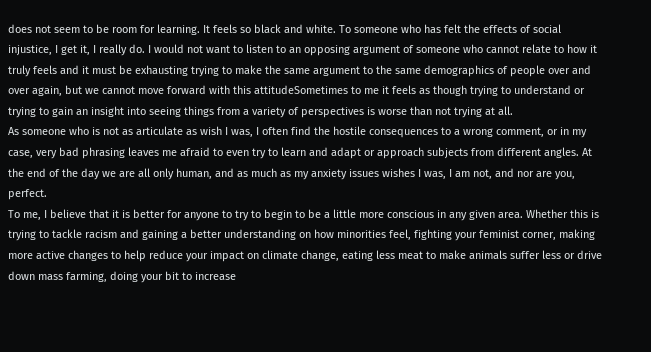does not seem to be room for learning. It feels so black and white. To someone who has felt the effects of social injustice, I get it, I really do. I would not want to listen to an opposing argument of someone who cannot relate to how it truly feels and it must be exhausting trying to make the same argument to the same demographics of people over and over again, but we cannot move forward with this attitudeSometimes to me it feels as though trying to understand or trying to gain an insight into seeing things from a variety of perspectives is worse than not trying at all.
As someone who is not as articulate as wish I was, I often find the hostile consequences to a wrong comment, or in my case, very bad phrasing leaves me afraid to even try to learn and adapt or approach subjects from different angles. At the end of the day we are all only human, and as much as my anxiety issues wishes I was, I am not, and nor are you, perfect.
To me, I believe that it is better for anyone to try to begin to be a little more conscious in any given area. Whether this is trying to tackle racism and gaining a better understanding on how minorities feel, fighting your feminist corner, making more active changes to help reduce your impact on climate change, eating less meat to make animals suffer less or drive down mass farming, doing your bit to increase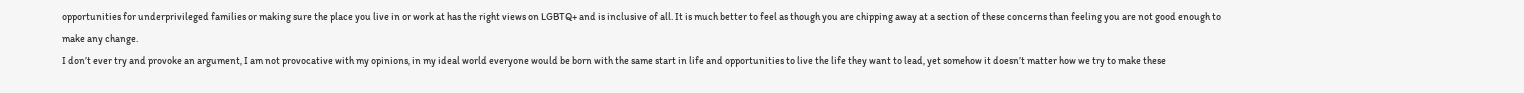opportunities for underprivileged families or making sure the place you live in or work at has the right views on LGBTQ+ and is inclusive of all. It is much better to feel as though you are chipping away at a section of these concerns than feeling you are not good enough to make any change.
I don’t ever try and provoke an argument, I am not provocative with my opinions, in my ideal world everyone would be born with the same start in life and opportunities to live the life they want to lead, yet somehow it doesn’t matter how we try to make these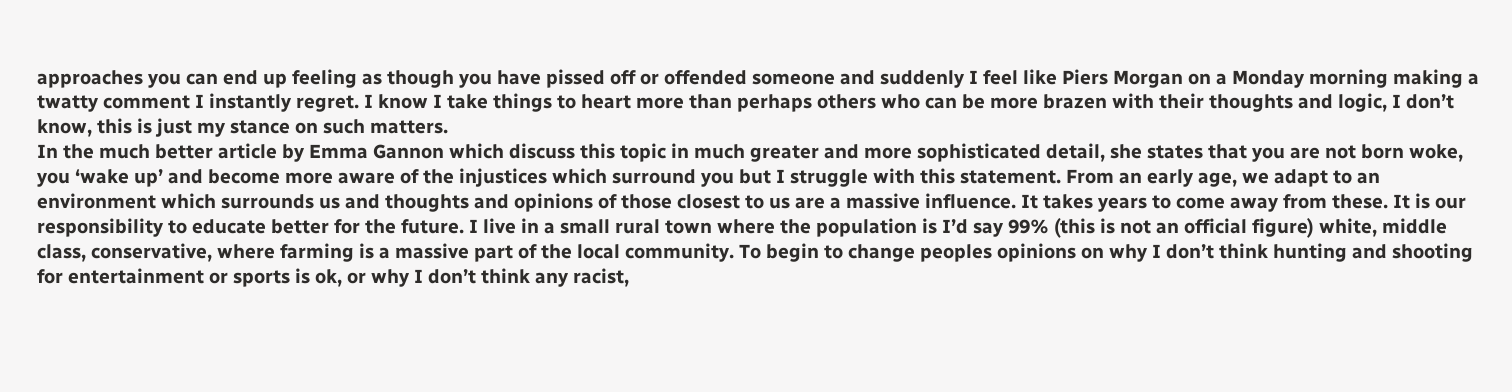approaches you can end up feeling as though you have pissed off or offended someone and suddenly I feel like Piers Morgan on a Monday morning making a twatty comment I instantly regret. I know I take things to heart more than perhaps others who can be more brazen with their thoughts and logic, I don’t know, this is just my stance on such matters.
In the much better article by Emma Gannon which discuss this topic in much greater and more sophisticated detail, she states that you are not born woke, you ‘wake up’ and become more aware of the injustices which surround you but I struggle with this statement. From an early age, we adapt to an environment which surrounds us and thoughts and opinions of those closest to us are a massive influence. It takes years to come away from these. It is our responsibility to educate better for the future. I live in a small rural town where the population is I’d say 99% (this is not an official figure) white, middle class, conservative, where farming is a massive part of the local community. To begin to change peoples opinions on why I don’t think hunting and shooting for entertainment or sports is ok, or why I don’t think any racist,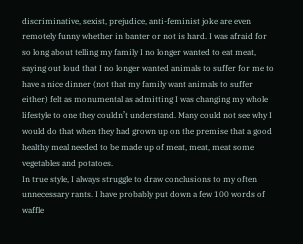discriminative, sexist, prejudice, anti-feminist joke are even remotely funny whether in banter or not is hard. I was afraid for so long about telling my family I no longer wanted to eat meat, saying out loud that I no longer wanted animals to suffer for me to have a nice dinner (not that my family want animals to suffer either) felt as monumental as admitting I was changing my whole lifestyle to one they couldn’t understand. Many could not see why I would do that when they had grown up on the premise that a good healthy meal needed to be made up of meat, meat, meat some vegetables and potatoes.
In true style, I always struggle to draw conclusions to my often unnecessary rants. I have probably put down a few 100 words of waffle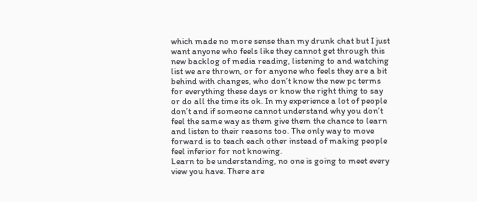which made no more sense than my drunk chat but I just want anyone who feels like they cannot get through this new backlog of media reading, listening to and watching list we are thrown, or for anyone who feels they are a bit behind with changes, who don’t know the new pc terms for everything these days or know the right thing to say or do all the time its ok. In my experience a lot of people don’t and if someone cannot understand why you don’t feel the same way as them give them the chance to learn and listen to their reasons too. The only way to move forward is to teach each other instead of making people feel inferior for not knowing.
Learn to be understanding, no one is going to meet every view you have. There are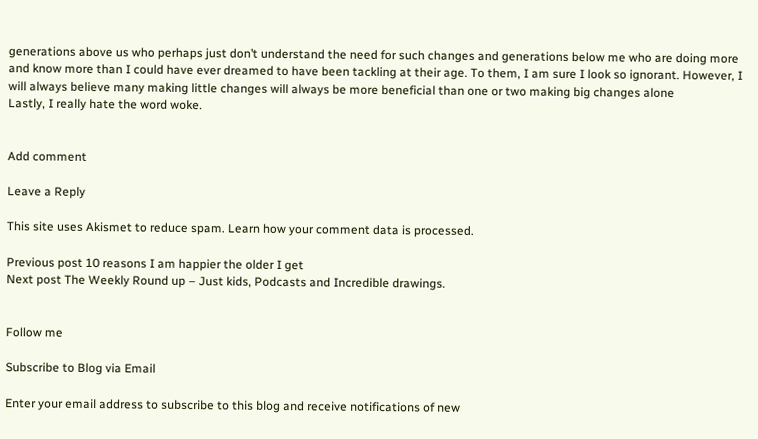generations above us who perhaps just don’t understand the need for such changes and generations below me who are doing more and know more than I could have ever dreamed to have been tackling at their age. To them, I am sure I look so ignorant. However, I will always believe many making little changes will always be more beneficial than one or two making big changes alone
Lastly, I really hate the word woke.


Add comment

Leave a Reply

This site uses Akismet to reduce spam. Learn how your comment data is processed.

Previous post 10 reasons I am happier the older I get
Next post The Weekly Round up – Just kids, Podcasts and Incredible drawings.


Follow me

Subscribe to Blog via Email

Enter your email address to subscribe to this blog and receive notifications of new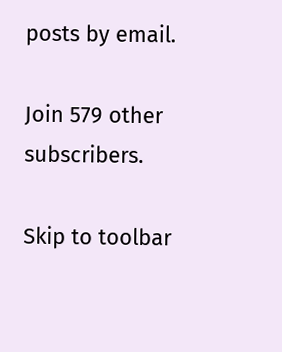posts by email.

Join 579 other subscribers.

Skip to toolbar